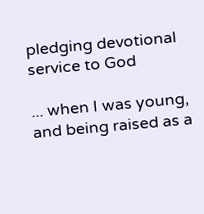pledging devotional service to God

... when I was young, and being raised as a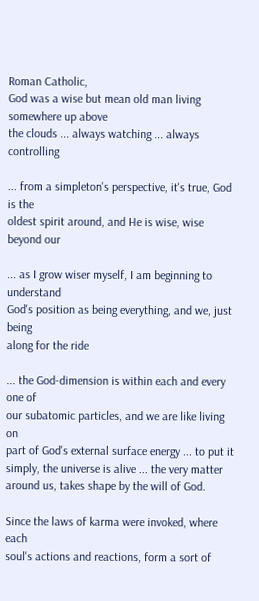Roman Catholic,
God was a wise but mean old man living somewhere up above
the clouds ... always watching ... always controlling

... from a simpleton's perspective, it's true, God is the
oldest spirit around, and He is wise, wise beyond our

... as I grow wiser myself, I am beginning to understand
God's position as being everything, and we, just being
along for the ride

... the God-dimension is within each and every one of
our subatomic particles, and we are like living on
part of God's external surface energy ... to put it
simply, the universe is alive ... the very matter
around us, takes shape by the will of God.

Since the laws of karma were invoked, where each
soul's actions and reactions, form a sort of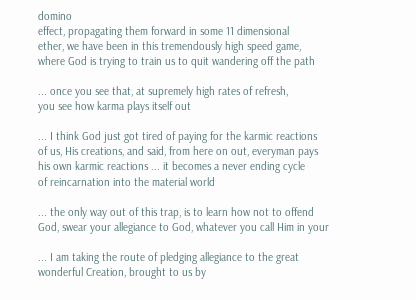domino
effect, propagating them forward in some 11 dimensional
ether, we have been in this tremendously high speed game,
where God is trying to train us to quit wandering off the path

... once you see that, at supremely high rates of refresh,
you see how karma plays itself out

... I think God just got tired of paying for the karmic reactions
of us, His creations, and said, from here on out, everyman pays
his own karmic reactions ... it becomes a never ending cycle
of reincarnation into the material world

... the only way out of this trap, is to learn how not to offend
God, swear your allegiance to God, whatever you call Him in your

... I am taking the route of pledging allegiance to the great
wonderful Creation, brought to us by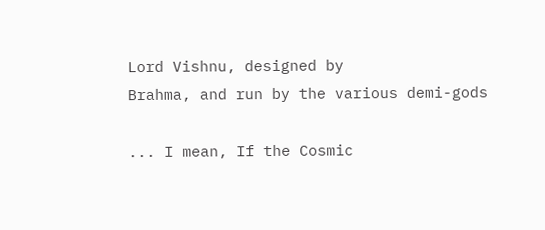Lord Vishnu, designed by
Brahma, and run by the various demi-gods

... I mean, If the Cosmic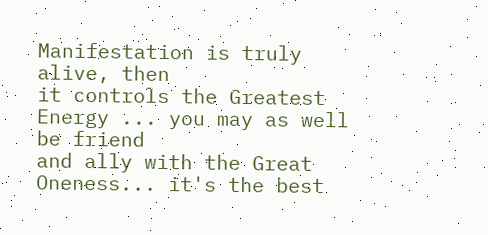Manifestation is truly alive, then
it controls the Greatest Energy ... you may as well be friend
and ally with the Great Oneness... it's the best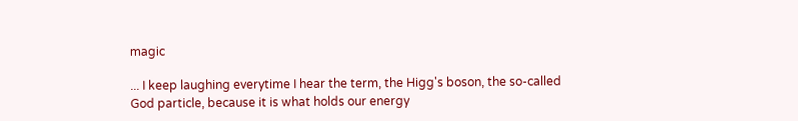magic

... I keep laughing everytime I hear the term, the Higg's boson, the so-called
God particle, because it is what holds our energy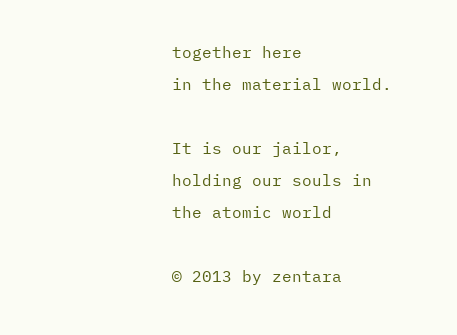together here
in the material world.

It is our jailor, holding our souls in the atomic world

© 2013 by zentara